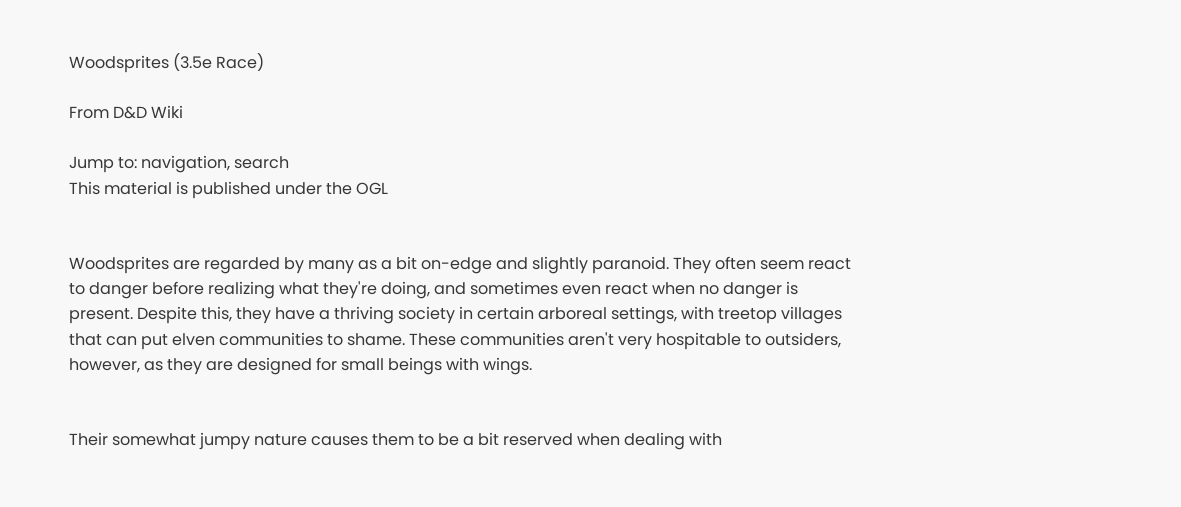Woodsprites (3.5e Race)

From D&D Wiki

Jump to: navigation, search
This material is published under the OGL


Woodsprites are regarded by many as a bit on-edge and slightly paranoid. They often seem react to danger before realizing what they're doing, and sometimes even react when no danger is present. Despite this, they have a thriving society in certain arboreal settings, with treetop villages that can put elven communities to shame. These communities aren't very hospitable to outsiders, however, as they are designed for small beings with wings.


Their somewhat jumpy nature causes them to be a bit reserved when dealing with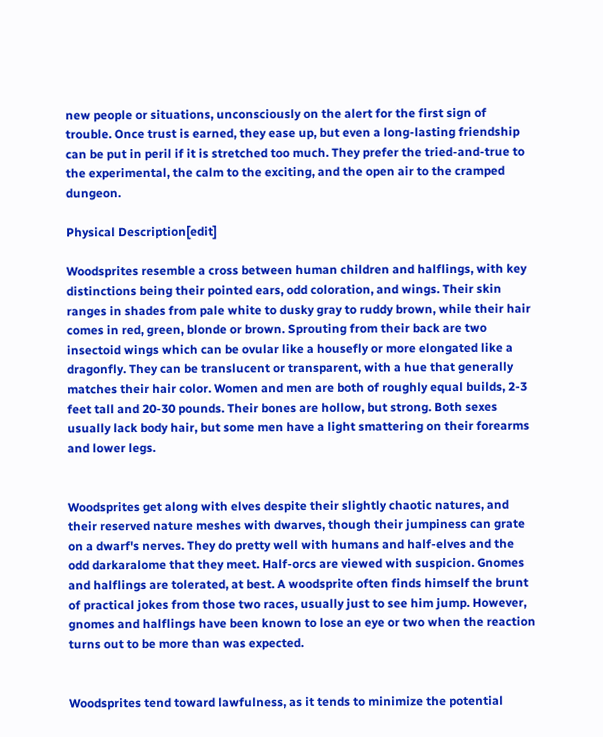new people or situations, unconsciously on the alert for the first sign of trouble. Once trust is earned, they ease up, but even a long-lasting friendship can be put in peril if it is stretched too much. They prefer the tried-and-true to the experimental, the calm to the exciting, and the open air to the cramped dungeon.

Physical Description[edit]

Woodsprites resemble a cross between human children and halflings, with key distinctions being their pointed ears, odd coloration, and wings. Their skin ranges in shades from pale white to dusky gray to ruddy brown, while their hair comes in red, green, blonde or brown. Sprouting from their back are two insectoid wings which can be ovular like a housefly or more elongated like a dragonfly. They can be translucent or transparent, with a hue that generally matches their hair color. Women and men are both of roughly equal builds, 2-3 feet tall and 20-30 pounds. Their bones are hollow, but strong. Both sexes usually lack body hair, but some men have a light smattering on their forearms and lower legs.


Woodsprites get along with elves despite their slightly chaotic natures, and their reserved nature meshes with dwarves, though their jumpiness can grate on a dwarf's nerves. They do pretty well with humans and half-elves and the odd darkaralome that they meet. Half-orcs are viewed with suspicion. Gnomes and halflings are tolerated, at best. A woodsprite often finds himself the brunt of practical jokes from those two races, usually just to see him jump. However, gnomes and halflings have been known to lose an eye or two when the reaction turns out to be more than was expected.


Woodsprites tend toward lawfulness, as it tends to minimize the potential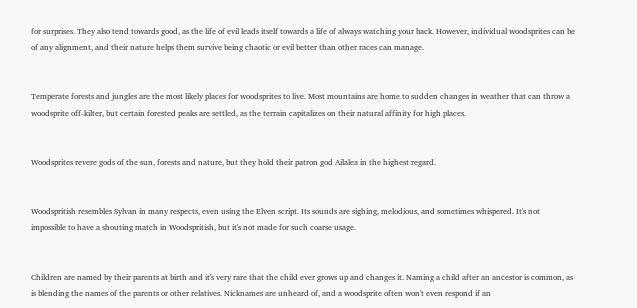for surprises. They also tend towards good, as the life of evil leads itself towards a life of always watching your back. However, individual woodsprites can be of any alignment, and their nature helps them survive being chaotic or evil better than other races can manage.


Temperate forests and jungles are the most likely places for woodsprites to live. Most mountains are home to sudden changes in weather that can throw a woodsprite off-kilter, but certain forested peaks are settled, as the terrain capitalizes on their natural affinity for high places.


Woodsprites revere gods of the sun, forests and nature, but they hold their patron god Ailalea in the highest regard.


Woodspritish resembles Sylvan in many respects, even using the Elven script. Its sounds are sighing, melodious, and sometimes whispered. It's not impossible to have a shouting match in Woodspritish, but it's not made for such coarse usage.


Children are named by their parents at birth and it's very rare that the child ever grows up and changes it. Naming a child after an ancestor is common, as is blending the names of the parents or other relatives. Nicknames are unheard of, and a woodsprite often won't even respond if an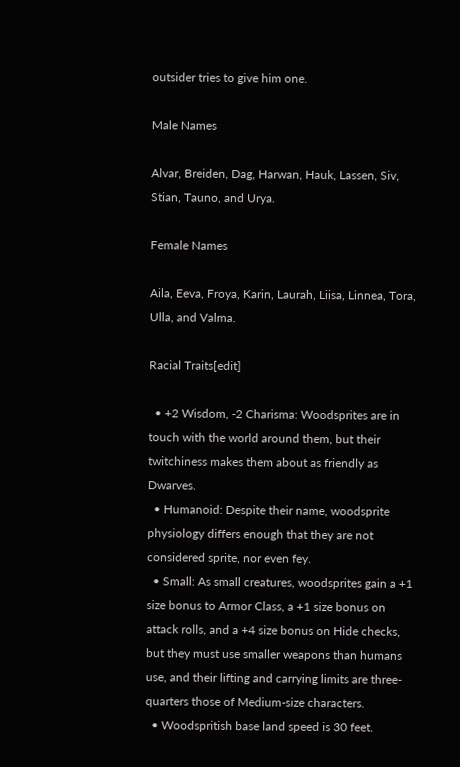outsider tries to give him one.

Male Names

Alvar, Breiden, Dag, Harwan, Hauk, Lassen, Siv, Stian, Tauno, and Urya.

Female Names

Aila, Eeva, Froya, Karin, Laurah, Liisa, Linnea, Tora, Ulla, and Valma.

Racial Traits[edit]

  • +2 Wisdom, -2 Charisma: Woodsprites are in touch with the world around them, but their twitchiness makes them about as friendly as Dwarves.
  • Humanoid: Despite their name, woodsprite physiology differs enough that they are not considered sprite, nor even fey.
  • Small: As small creatures, woodsprites gain a +1 size bonus to Armor Class, a +1 size bonus on attack rolls, and a +4 size bonus on Hide checks, but they must use smaller weapons than humans use, and their lifting and carrying limits are three-quarters those of Medium-size characters.
  • Woodspritish base land speed is 30 feet.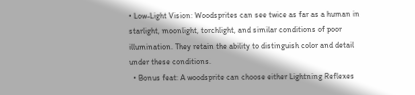• Low-Light Vision: Woodsprites can see twice as far as a human in starlight, moonlight, torchlight, and similar conditions of poor illumination. They retain the ability to distinguish color and detail under these conditions.
  • Bonus feat: A woodsprite can choose either Lightning Reflexes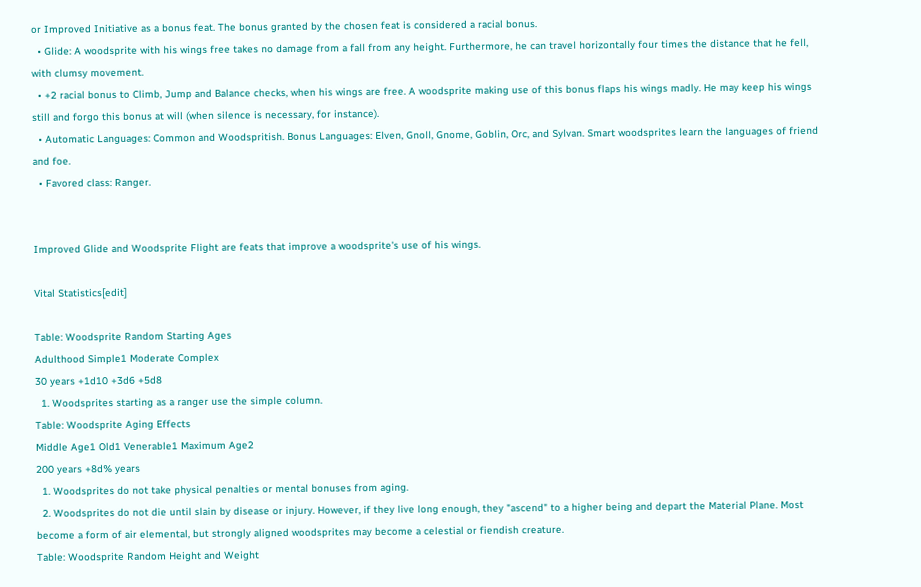or Improved Initiative as a bonus feat. The bonus granted by the chosen feat is considered a racial bonus.
  • Glide: A woodsprite with his wings free takes no damage from a fall from any height. Furthermore, he can travel horizontally four times the distance that he fell, with clumsy movement.
  • +2 racial bonus to Climb, Jump and Balance checks, when his wings are free. A woodsprite making use of this bonus flaps his wings madly. He may keep his wings still and forgo this bonus at will (when silence is necessary, for instance).
  • Automatic Languages: Common and Woodspritish. Bonus Languages: Elven, Gnoll, Gnome, Goblin, Orc, and Sylvan. Smart woodsprites learn the languages of friend and foe.
  • Favored class: Ranger.


Improved Glide and Woodsprite Flight are feats that improve a woodsprite's use of his wings.

Vital Statistics[edit]

Table: Woodsprite Random Starting Ages
Adulthood Simple1 Moderate Complex
30 years +1d10 +3d6 +5d8
  1. Woodsprites starting as a ranger use the simple column.
Table: Woodsprite Aging Effects
Middle Age1 Old1 Venerable1 Maximum Age2
200 years +8d% years
  1. Woodsprites do not take physical penalties or mental bonuses from aging.
  2. Woodsprites do not die until slain by disease or injury. However, if they live long enough, they "ascend" to a higher being and depart the Material Plane. Most become a form of air elemental, but strongly aligned woodsprites may become a celestial or fiendish creature.
Table: Woodsprite Random Height and Weight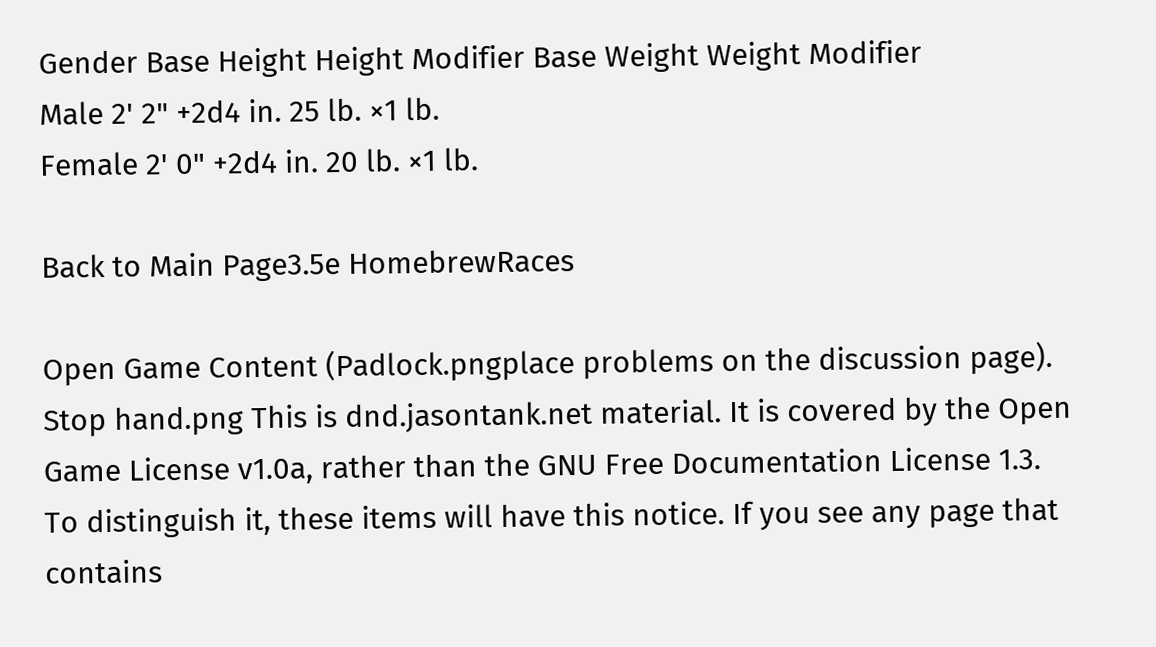Gender Base Height Height Modifier Base Weight Weight Modifier
Male 2' 2" +2d4 in. 25 lb. ×1 lb.
Female 2' 0" +2d4 in. 20 lb. ×1 lb.

Back to Main Page3.5e HomebrewRaces

Open Game Content (Padlock.pngplace problems on the discussion page).
Stop hand.png This is dnd.jasontank.net material. It is covered by the Open Game License v1.0a, rather than the GNU Free Documentation License 1.3. To distinguish it, these items will have this notice. If you see any page that contains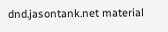dnd.jasontank.net material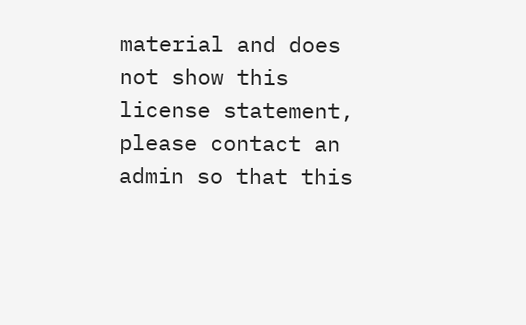material and does not show this license statement, please contact an admin so that this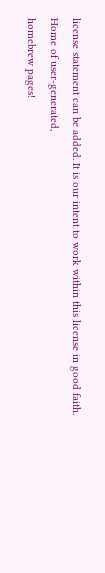license statement can be added. It is our intent to work within this license in good faith.
Home of user-generated,
homebrew pages!